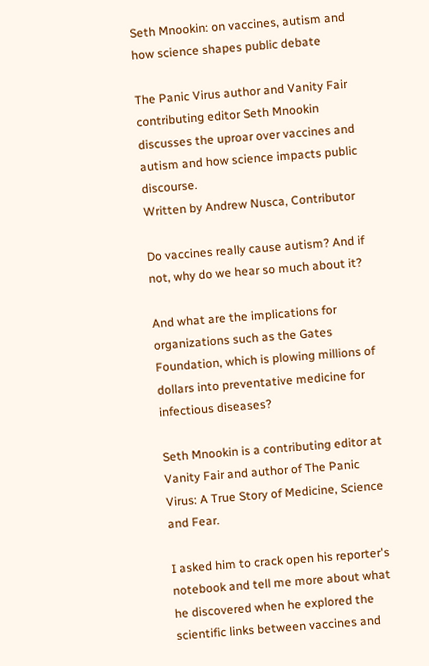Seth Mnookin: on vaccines, autism and how science shapes public debate

The Panic Virus author and Vanity Fair contributing editor Seth Mnookin discusses the uproar over vaccines and autism and how science impacts public discourse.
Written by Andrew Nusca, Contributor

Do vaccines really cause autism? And if not, why do we hear so much about it?

And what are the implications for organizations such as the Gates Foundation, which is plowing millions of dollars into preventative medicine for infectious diseases?

Seth Mnookin is a contributing editor at Vanity Fair and author of The Panic Virus: A True Story of Medicine, Science and Fear.

I asked him to crack open his reporter's notebook and tell me more about what he discovered when he explored the scientific links between vaccines and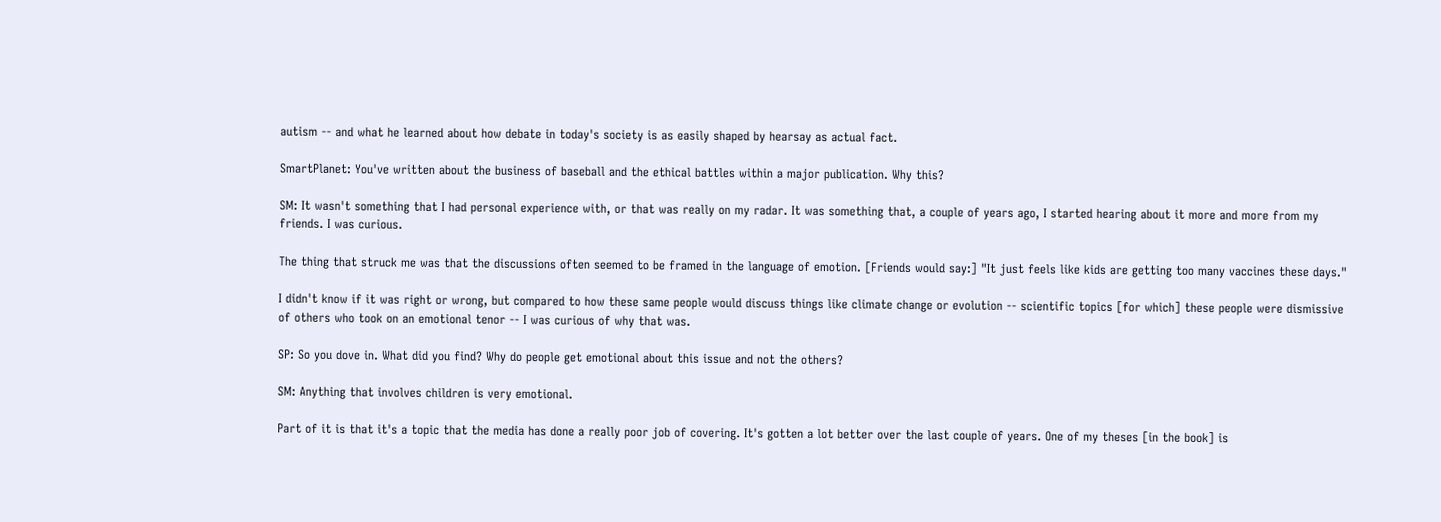autism -- and what he learned about how debate in today's society is as easily shaped by hearsay as actual fact.

SmartPlanet: You've written about the business of baseball and the ethical battles within a major publication. Why this?

SM: It wasn't something that I had personal experience with, or that was really on my radar. It was something that, a couple of years ago, I started hearing about it more and more from my friends. I was curious.

The thing that struck me was that the discussions often seemed to be framed in the language of emotion. [Friends would say:] "It just feels like kids are getting too many vaccines these days."

I didn't know if it was right or wrong, but compared to how these same people would discuss things like climate change or evolution -- scientific topics [for which] these people were dismissive of others who took on an emotional tenor -- I was curious of why that was.

SP: So you dove in. What did you find? Why do people get emotional about this issue and not the others?

SM: Anything that involves children is very emotional.

Part of it is that it's a topic that the media has done a really poor job of covering. It's gotten a lot better over the last couple of years. One of my theses [in the book] is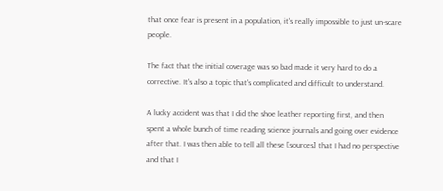that once fear is present in a population, it's really impossible to just un-scare people.

The fact that the initial coverage was so bad made it very hard to do a corrective. It's also a topic that's complicated and difficult to understand.

A lucky accident was that I did the shoe leather reporting first, and then spent a whole bunch of time reading science journals and going over evidence after that. I was then able to tell all these [sources] that I had no perspective and that I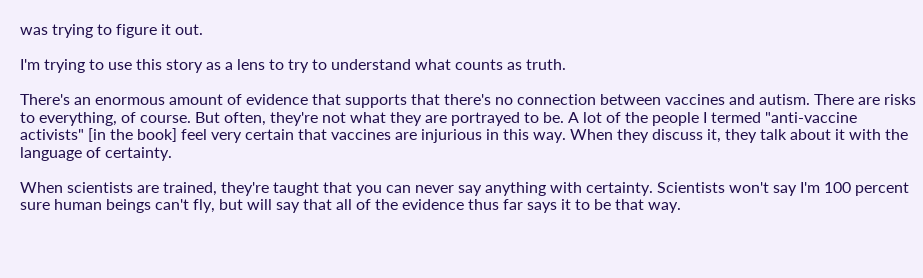was trying to figure it out.

I'm trying to use this story as a lens to try to understand what counts as truth.

There's an enormous amount of evidence that supports that there's no connection between vaccines and autism. There are risks to everything, of course. But often, they're not what they are portrayed to be. A lot of the people I termed "anti-vaccine activists" [in the book] feel very certain that vaccines are injurious in this way. When they discuss it, they talk about it with the language of certainty.

When scientists are trained, they're taught that you can never say anything with certainty. Scientists won't say I'm 100 percent sure human beings can't fly, but will say that all of the evidence thus far says it to be that way.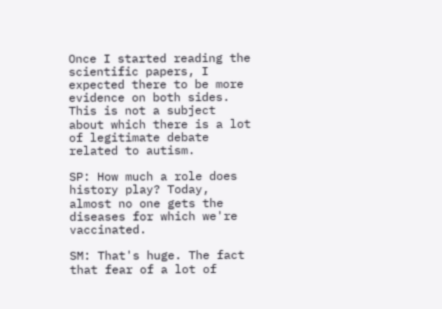Once I started reading the scientific papers, I expected there to be more evidence on both sides. This is not a subject about which there is a lot of legitimate debate related to autism.

SP: How much a role does history play? Today, almost no one gets the diseases for which we're vaccinated.

SM: That's huge. The fact that fear of a lot of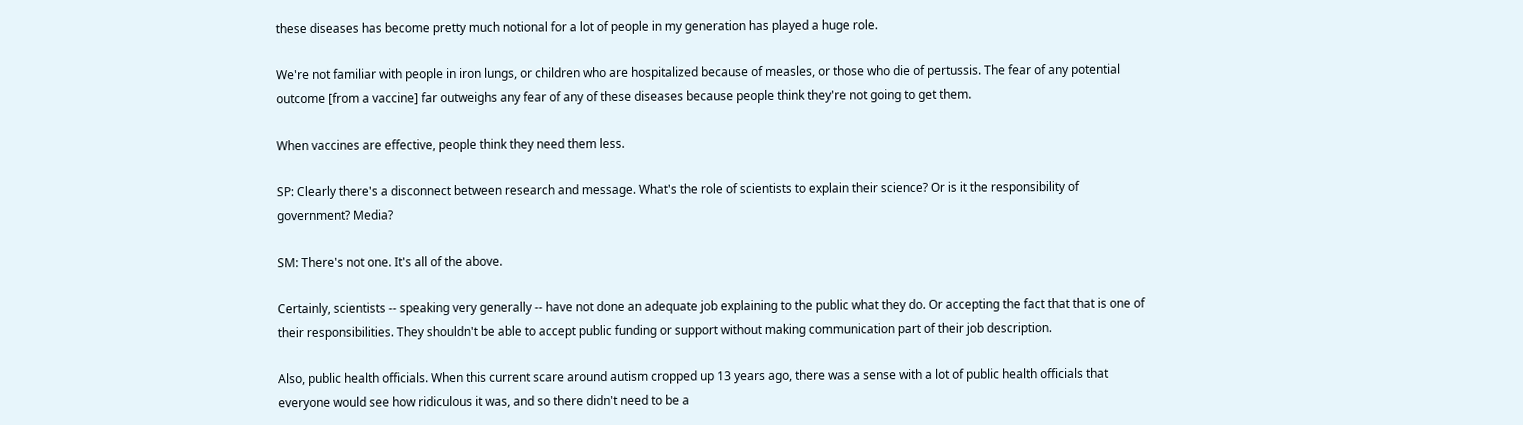these diseases has become pretty much notional for a lot of people in my generation has played a huge role.

We're not familiar with people in iron lungs, or children who are hospitalized because of measles, or those who die of pertussis. The fear of any potential outcome [from a vaccine] far outweighs any fear of any of these diseases because people think they're not going to get them.

When vaccines are effective, people think they need them less.

SP: Clearly there's a disconnect between research and message. What's the role of scientists to explain their science? Or is it the responsibility of government? Media?

SM: There's not one. It's all of the above.

Certainly, scientists -- speaking very generally -- have not done an adequate job explaining to the public what they do. Or accepting the fact that that is one of their responsibilities. They shouldn't be able to accept public funding or support without making communication part of their job description.

Also, public health officials. When this current scare around autism cropped up 13 years ago, there was a sense with a lot of public health officials that everyone would see how ridiculous it was, and so there didn't need to be a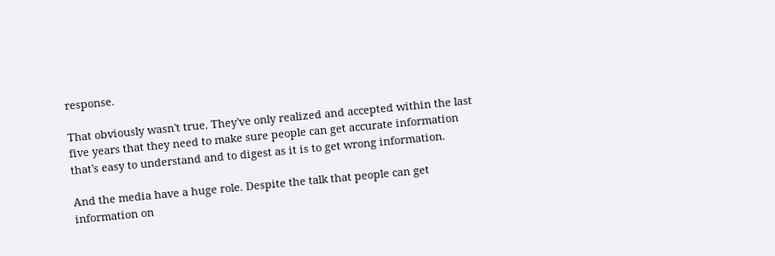response.

That obviously wasn't true. They've only realized and accepted within the last five years that they need to make sure people can get accurate information that's easy to understand and to digest as it is to get wrong information.

And the media have a huge role. Despite the talk that people can get information on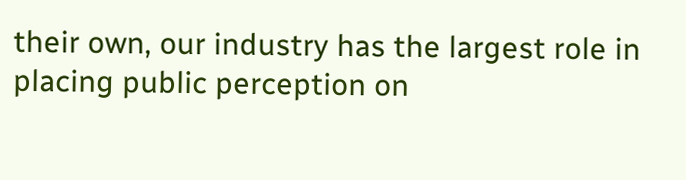their own, our industry has the largest role in placing public perception on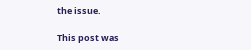the issue.

This post was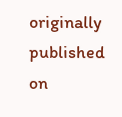originally published on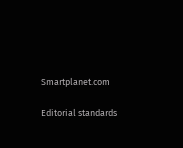Smartplanet.com

Editorial standards